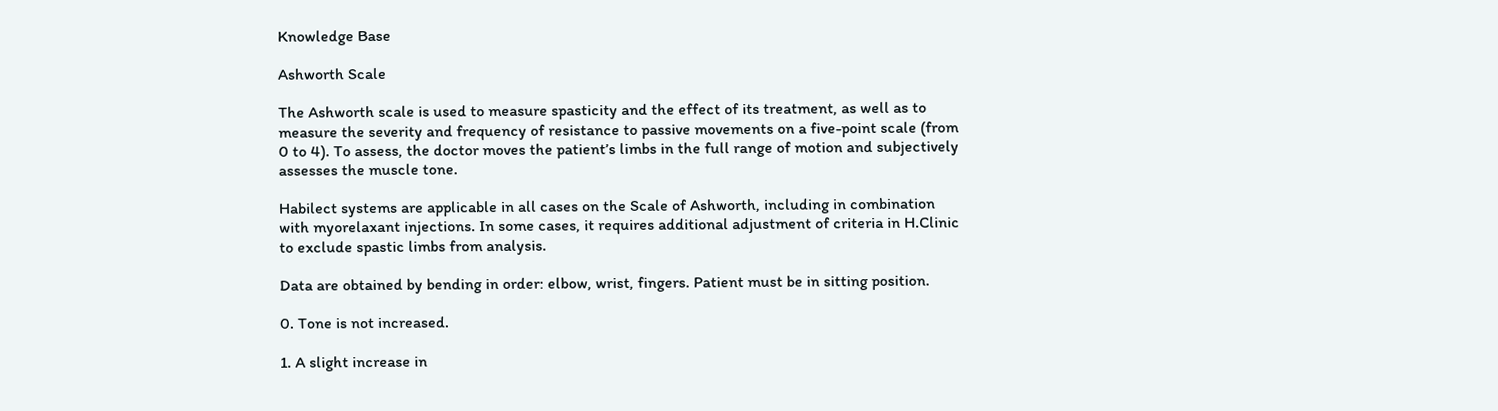Knowledge Base

Ashworth Scale

The Ashworth scale is used to measure spasticity and the effect of its treatment, as well as to measure the severity and frequency of resistance to passive movements on a five-point scale (from 0 to 4). To assess, the doctor moves the patient’s limbs in the full range of motion and subjectively assesses the muscle tone.

Habilect systems are applicable in all cases on the Scale of Ashworth, including in combination with myorelaxant injections. In some cases, it requires additional adjustment of criteria in H.Clinic to exclude spastic limbs from analysis.

Data are obtained by bending in order: elbow, wrist, fingers. Patient must be in sitting position.

0. Tone is not increased.

1. A slight increase in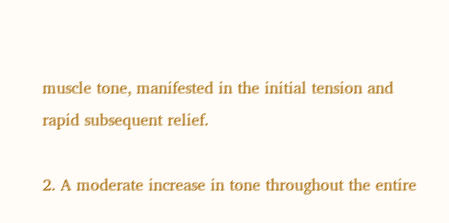muscle tone, manifested in the initial tension and rapid subsequent relief.

2. A moderate increase in tone throughout the entire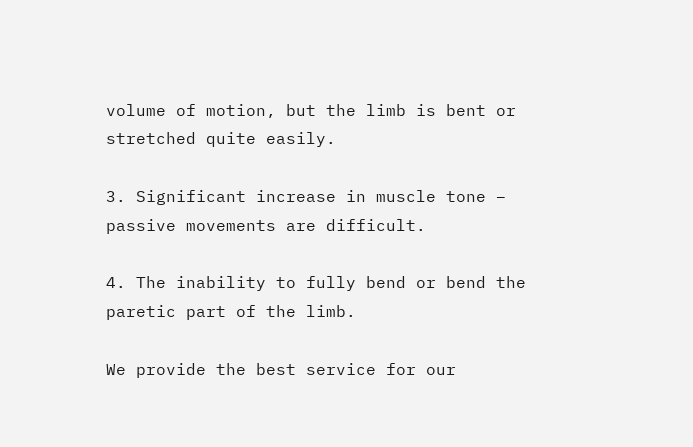volume of motion, but the limb is bent or stretched quite easily.

3. Significant increase in muscle tone – passive movements are difficult.

4. The inability to fully bend or bend the paretic part of the limb.

We provide the best service for our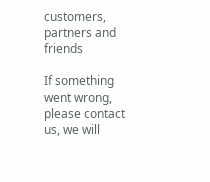customers, partners and friends

If something went wrong, please contact us, we will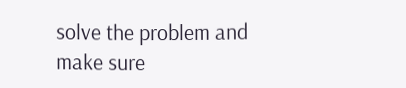solve the problem and make sure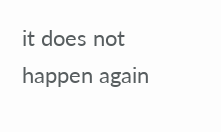it does not happen again